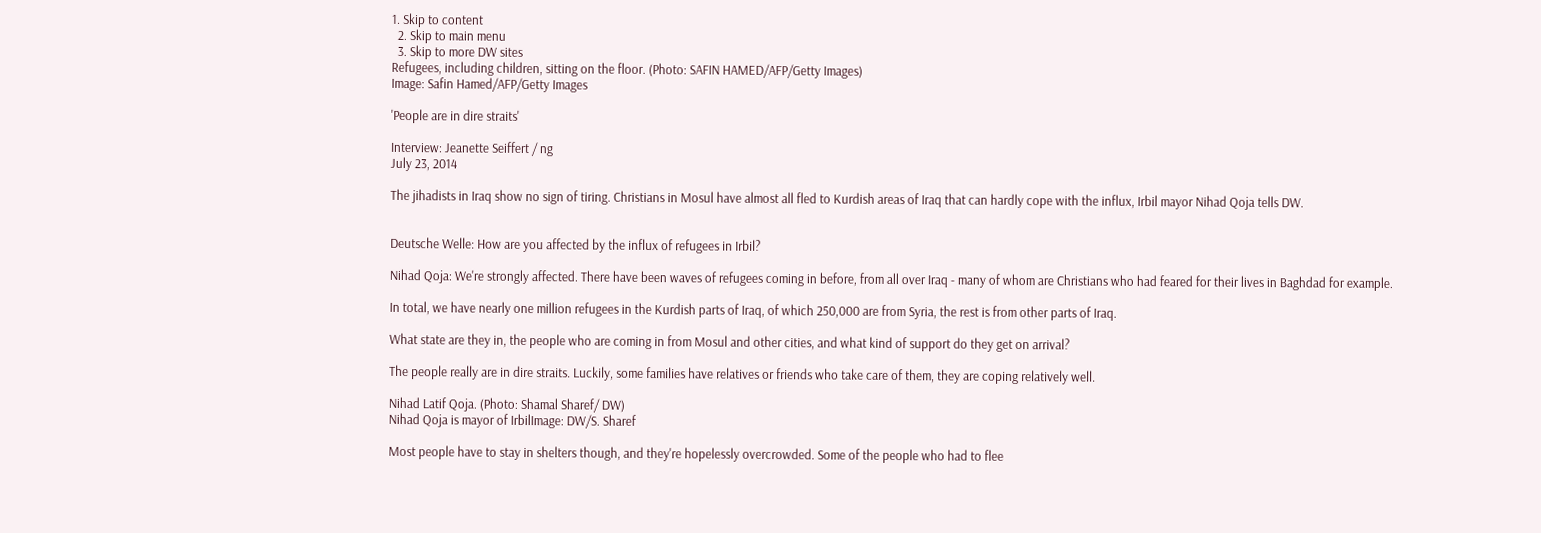1. Skip to content
  2. Skip to main menu
  3. Skip to more DW sites
Refugees, including children, sitting on the floor. (Photo: SAFIN HAMED/AFP/Getty Images)
Image: Safin Hamed/AFP/Getty Images

'People are in dire straits'

Interview: Jeanette Seiffert / ng
July 23, 2014

The jihadists in Iraq show no sign of tiring. Christians in Mosul have almost all fled to Kurdish areas of Iraq that can hardly cope with the influx, Irbil mayor Nihad Qoja tells DW.


Deutsche Welle: How are you affected by the influx of refugees in Irbil?

Nihad Qoja: We're strongly affected. There have been waves of refugees coming in before, from all over Iraq - many of whom are Christians who had feared for their lives in Baghdad for example.

In total, we have nearly one million refugees in the Kurdish parts of Iraq, of which 250,000 are from Syria, the rest is from other parts of Iraq.

What state are they in, the people who are coming in from Mosul and other cities, and what kind of support do they get on arrival?

The people really are in dire straits. Luckily, some families have relatives or friends who take care of them, they are coping relatively well.

Nihad Latif Qoja. (Photo: Shamal Sharef/ DW)
Nihad Qoja is mayor of IrbilImage: DW/S. Sharef

Most people have to stay in shelters though, and they're hopelessly overcrowded. Some of the people who had to flee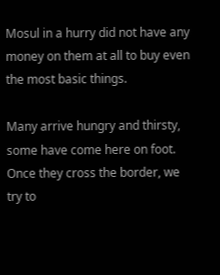Mosul in a hurry did not have any money on them at all to buy even the most basic things.

Many arrive hungry and thirsty, some have come here on foot. Once they cross the border, we try to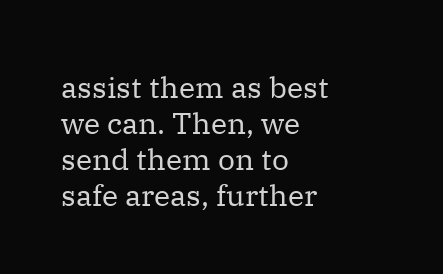assist them as best we can. Then, we send them on to safe areas, further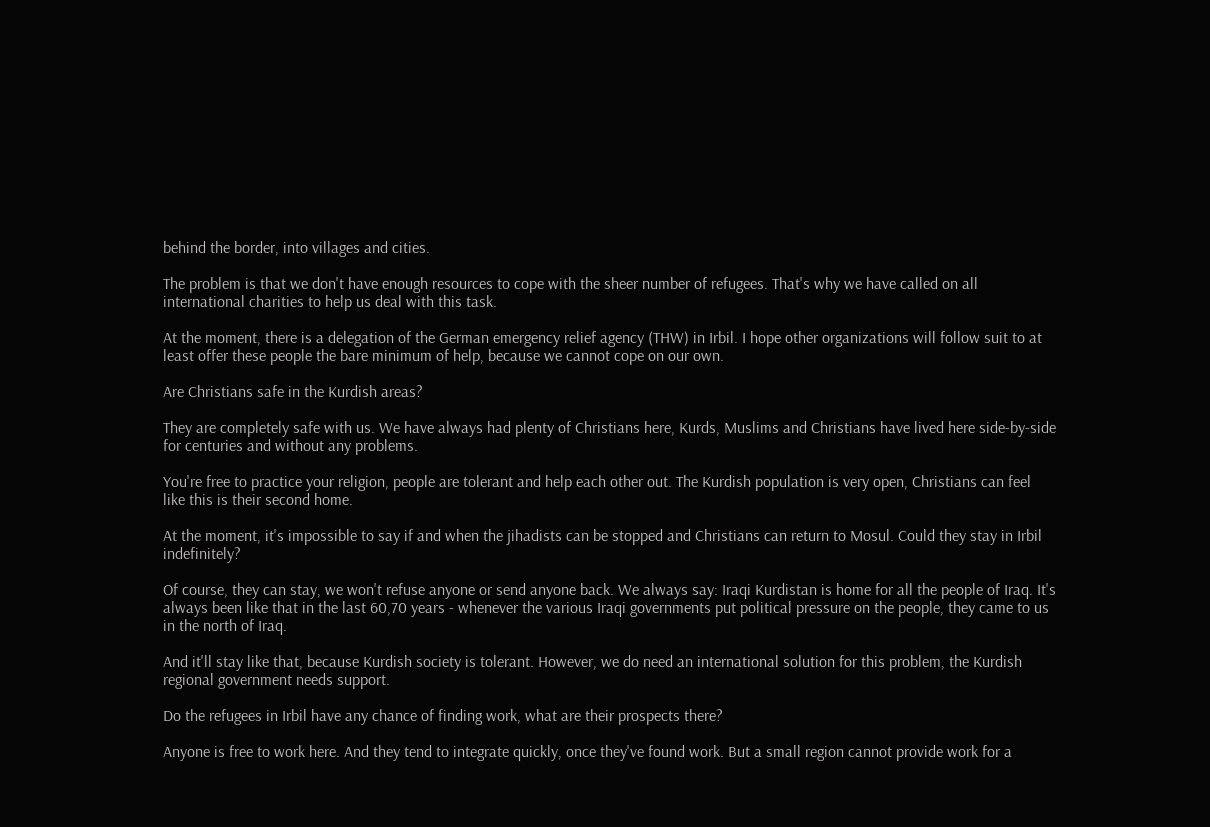behind the border, into villages and cities.

The problem is that we don't have enough resources to cope with the sheer number of refugees. That's why we have called on all international charities to help us deal with this task.

At the moment, there is a delegation of the German emergency relief agency (THW) in Irbil. I hope other organizations will follow suit to at least offer these people the bare minimum of help, because we cannot cope on our own.

Are Christians safe in the Kurdish areas?

They are completely safe with us. We have always had plenty of Christians here, Kurds, Muslims and Christians have lived here side-by-side for centuries and without any problems.

You're free to practice your religion, people are tolerant and help each other out. The Kurdish population is very open, Christians can feel like this is their second home.

At the moment, it's impossible to say if and when the jihadists can be stopped and Christians can return to Mosul. Could they stay in Irbil indefinitely?

Of course, they can stay, we won't refuse anyone or send anyone back. We always say: Iraqi Kurdistan is home for all the people of Iraq. It's always been like that in the last 60,70 years - whenever the various Iraqi governments put political pressure on the people, they came to us in the north of Iraq.

And it'll stay like that, because Kurdish society is tolerant. However, we do need an international solution for this problem, the Kurdish regional government needs support.

Do the refugees in Irbil have any chance of finding work, what are their prospects there?

Anyone is free to work here. And they tend to integrate quickly, once they've found work. But a small region cannot provide work for a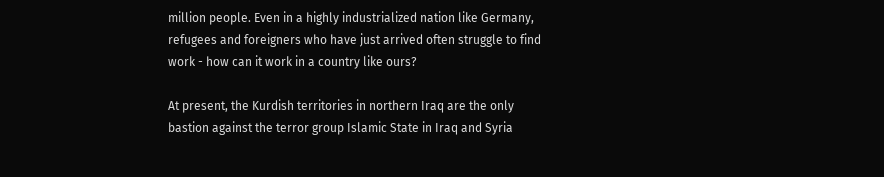million people. Even in a highly industrialized nation like Germany, refugees and foreigners who have just arrived often struggle to find work - how can it work in a country like ours?

At present, the Kurdish territories in northern Iraq are the only bastion against the terror group Islamic State in Iraq and Syria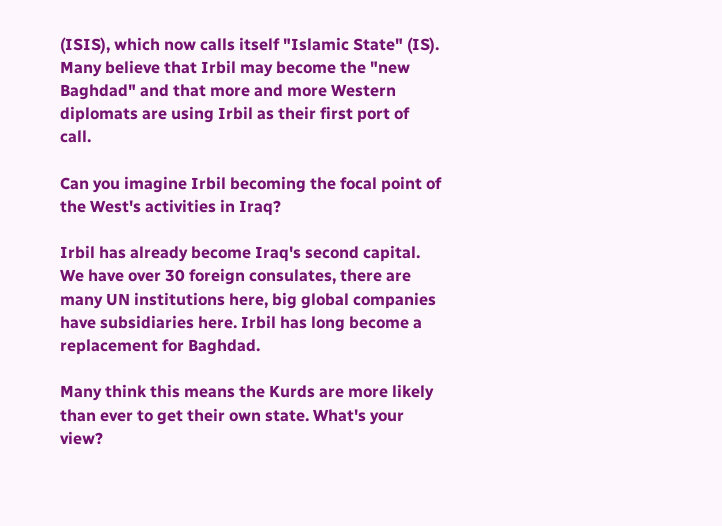(ISIS), which now calls itself "Islamic State" (IS). Many believe that Irbil may become the "new Baghdad" and that more and more Western diplomats are using Irbil as their first port of call.

Can you imagine Irbil becoming the focal point of the West's activities in Iraq?

Irbil has already become Iraq's second capital. We have over 30 foreign consulates, there are many UN institutions here, big global companies have subsidiaries here. Irbil has long become a replacement for Baghdad.

Many think this means the Kurds are more likely than ever to get their own state. What's your view?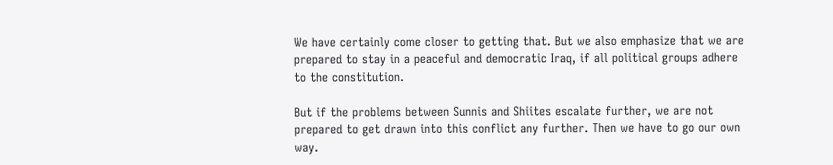We have certainly come closer to getting that. But we also emphasize that we are prepared to stay in a peaceful and democratic Iraq, if all political groups adhere to the constitution.

But if the problems between Sunnis and Shiites escalate further, we are not prepared to get drawn into this conflict any further. Then we have to go our own way.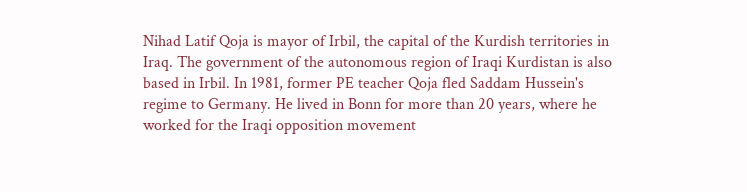Nihad Latif Qoja is mayor of Irbil, the capital of the Kurdish territories in Iraq. The government of the autonomous region of Iraqi Kurdistan is also based in Irbil. In 1981, former PE teacher Qoja fled Saddam Hussein's regime to Germany. He lived in Bonn for more than 20 years, where he worked for the Iraqi opposition movement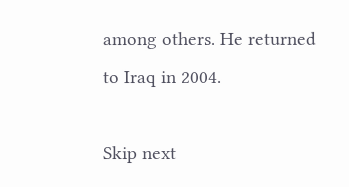among others. He returned to Iraq in 2004.

Skip next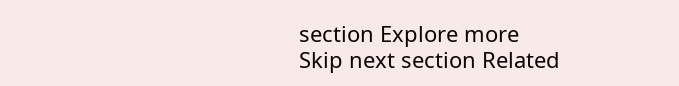section Explore more
Skip next section Related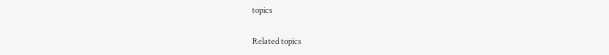topics

Related topics